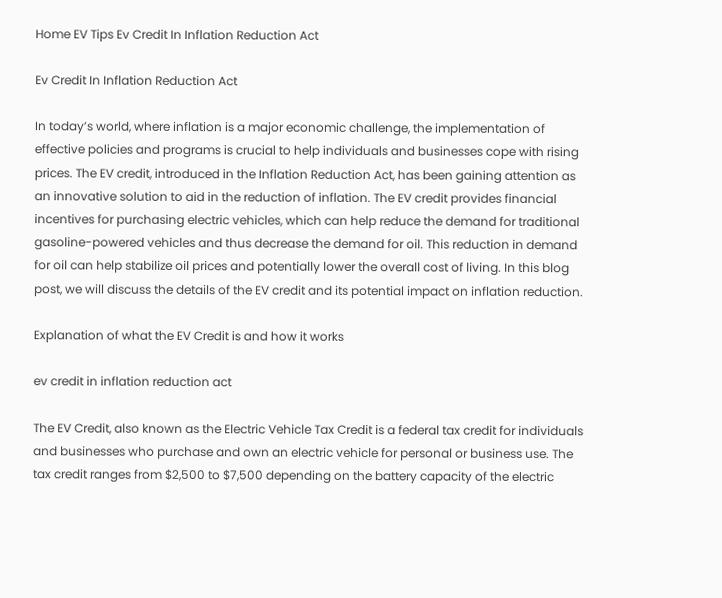Home EV Tips Ev Credit In Inflation Reduction Act

Ev Credit In Inflation Reduction Act

In today’s world, where inflation is a major economic challenge, the implementation of effective policies and programs is crucial to help individuals and businesses cope with rising prices. The EV credit, introduced in the Inflation Reduction Act, has been gaining attention as an innovative solution to aid in the reduction of inflation. The EV credit provides financial incentives for purchasing electric vehicles, which can help reduce the demand for traditional gasoline-powered vehicles and thus decrease the demand for oil. This reduction in demand for oil can help stabilize oil prices and potentially lower the overall cost of living. In this blog post, we will discuss the details of the EV credit and its potential impact on inflation reduction.

Explanation of what the EV Credit is and how it works

ev credit in inflation reduction act

The EV Credit, also known as the Electric Vehicle Tax Credit is a federal tax credit for individuals and businesses who purchase and own an electric vehicle for personal or business use. The tax credit ranges from $2,500 to $7,500 depending on the battery capacity of the electric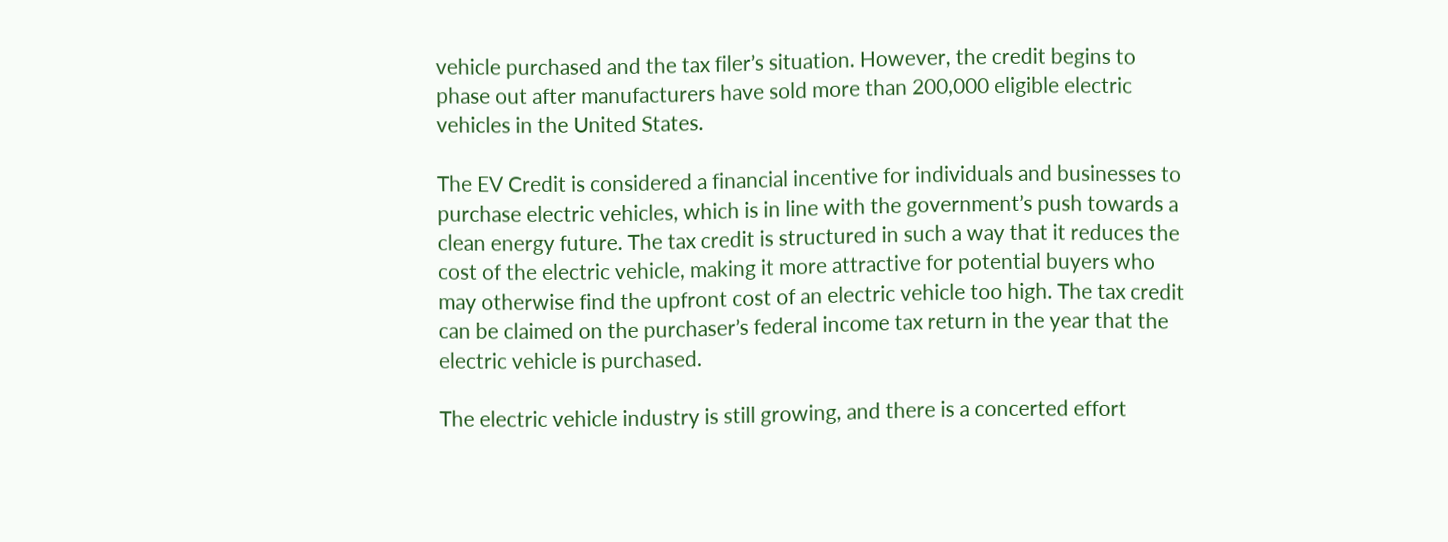vehicle purchased and the tax filer’s situation. However, the credit begins to phase out after manufacturers have sold more than 200,000 eligible electric vehicles in the United States.

The EV Credit is considered a financial incentive for individuals and businesses to purchase electric vehicles, which is in line with the government’s push towards a clean energy future. The tax credit is structured in such a way that it reduces the cost of the electric vehicle, making it more attractive for potential buyers who may otherwise find the upfront cost of an electric vehicle too high. The tax credit can be claimed on the purchaser’s federal income tax return in the year that the electric vehicle is purchased.

The electric vehicle industry is still growing, and there is a concerted effort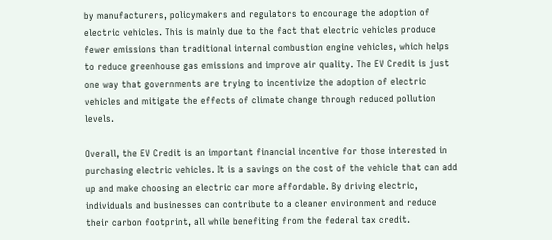by manufacturers, policymakers and regulators to encourage the adoption of electric vehicles. This is mainly due to the fact that electric vehicles produce fewer emissions than traditional internal combustion engine vehicles, which helps to reduce greenhouse gas emissions and improve air quality. The EV Credit is just one way that governments are trying to incentivize the adoption of electric vehicles and mitigate the effects of climate change through reduced pollution levels.

Overall, the EV Credit is an important financial incentive for those interested in purchasing electric vehicles. It is a savings on the cost of the vehicle that can add up and make choosing an electric car more affordable. By driving electric, individuals and businesses can contribute to a cleaner environment and reduce their carbon footprint, all while benefiting from the federal tax credit.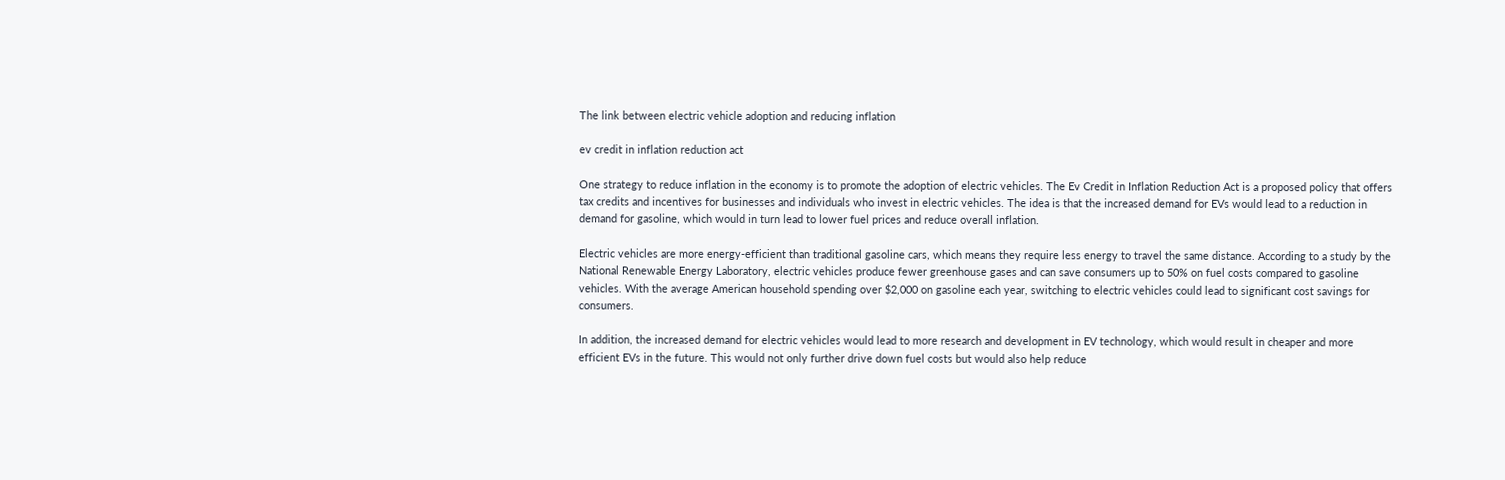The link between electric vehicle adoption and reducing inflation

ev credit in inflation reduction act

One strategy to reduce inflation in the economy is to promote the adoption of electric vehicles. The Ev Credit in Inflation Reduction Act is a proposed policy that offers tax credits and incentives for businesses and individuals who invest in electric vehicles. The idea is that the increased demand for EVs would lead to a reduction in demand for gasoline, which would in turn lead to lower fuel prices and reduce overall inflation.

Electric vehicles are more energy-efficient than traditional gasoline cars, which means they require less energy to travel the same distance. According to a study by the National Renewable Energy Laboratory, electric vehicles produce fewer greenhouse gases and can save consumers up to 50% on fuel costs compared to gasoline vehicles. With the average American household spending over $2,000 on gasoline each year, switching to electric vehicles could lead to significant cost savings for consumers.

In addition, the increased demand for electric vehicles would lead to more research and development in EV technology, which would result in cheaper and more efficient EVs in the future. This would not only further drive down fuel costs but would also help reduce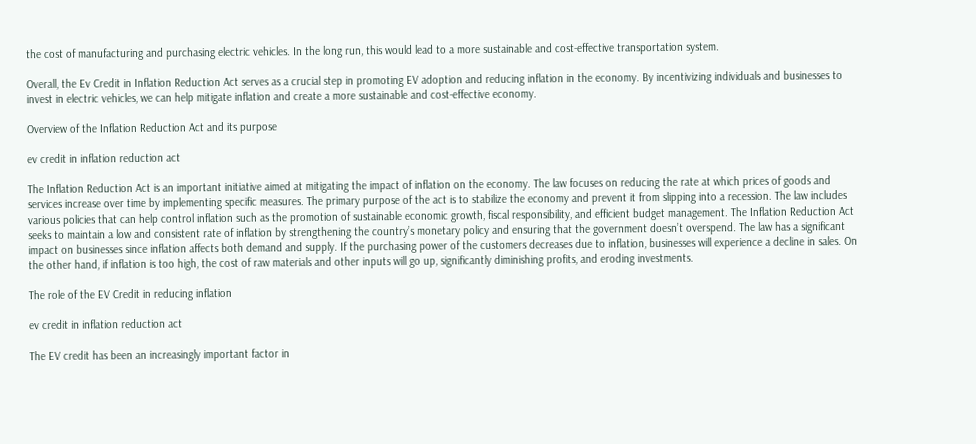the cost of manufacturing and purchasing electric vehicles. In the long run, this would lead to a more sustainable and cost-effective transportation system.

Overall, the Ev Credit in Inflation Reduction Act serves as a crucial step in promoting EV adoption and reducing inflation in the economy. By incentivizing individuals and businesses to invest in electric vehicles, we can help mitigate inflation and create a more sustainable and cost-effective economy.

Overview of the Inflation Reduction Act and its purpose

ev credit in inflation reduction act

The Inflation Reduction Act is an important initiative aimed at mitigating the impact of inflation on the economy. The law focuses on reducing the rate at which prices of goods and services increase over time by implementing specific measures. The primary purpose of the act is to stabilize the economy and prevent it from slipping into a recession. The law includes various policies that can help control inflation such as the promotion of sustainable economic growth, fiscal responsibility, and efficient budget management. The Inflation Reduction Act seeks to maintain a low and consistent rate of inflation by strengthening the country’s monetary policy and ensuring that the government doesn’t overspend. The law has a significant impact on businesses since inflation affects both demand and supply. If the purchasing power of the customers decreases due to inflation, businesses will experience a decline in sales. On the other hand, if inflation is too high, the cost of raw materials and other inputs will go up, significantly diminishing profits, and eroding investments.

The role of the EV Credit in reducing inflation

ev credit in inflation reduction act

The EV credit has been an increasingly important factor in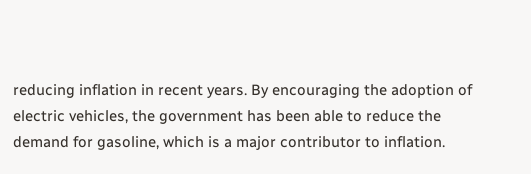reducing inflation in recent years. By encouraging the adoption of electric vehicles, the government has been able to reduce the demand for gasoline, which is a major contributor to inflation.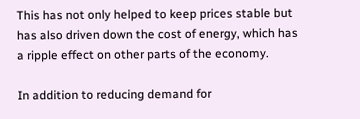This has not only helped to keep prices stable but has also driven down the cost of energy, which has a ripple effect on other parts of the economy.

In addition to reducing demand for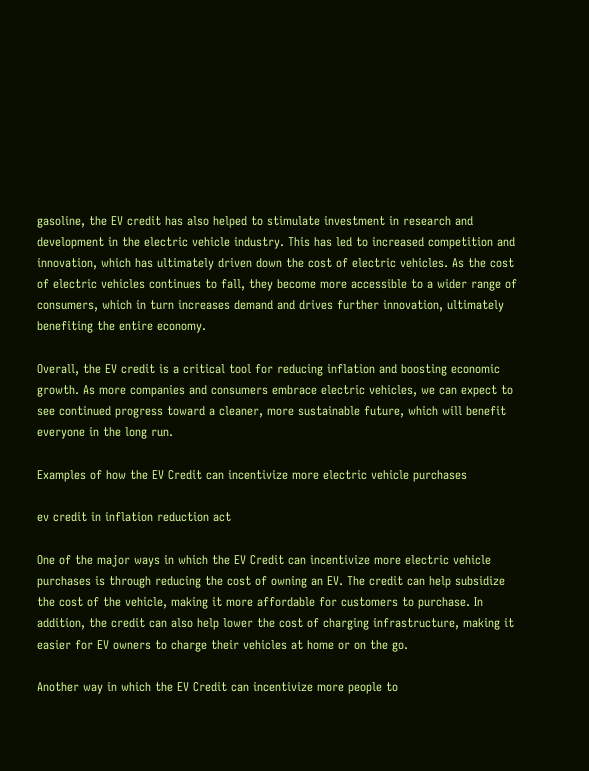gasoline, the EV credit has also helped to stimulate investment in research and development in the electric vehicle industry. This has led to increased competition and innovation, which has ultimately driven down the cost of electric vehicles. As the cost of electric vehicles continues to fall, they become more accessible to a wider range of consumers, which in turn increases demand and drives further innovation, ultimately benefiting the entire economy.

Overall, the EV credit is a critical tool for reducing inflation and boosting economic growth. As more companies and consumers embrace electric vehicles, we can expect to see continued progress toward a cleaner, more sustainable future, which will benefit everyone in the long run.

Examples of how the EV Credit can incentivize more electric vehicle purchases

ev credit in inflation reduction act

One of the major ways in which the EV Credit can incentivize more electric vehicle purchases is through reducing the cost of owning an EV. The credit can help subsidize the cost of the vehicle, making it more affordable for customers to purchase. In addition, the credit can also help lower the cost of charging infrastructure, making it easier for EV owners to charge their vehicles at home or on the go.

Another way in which the EV Credit can incentivize more people to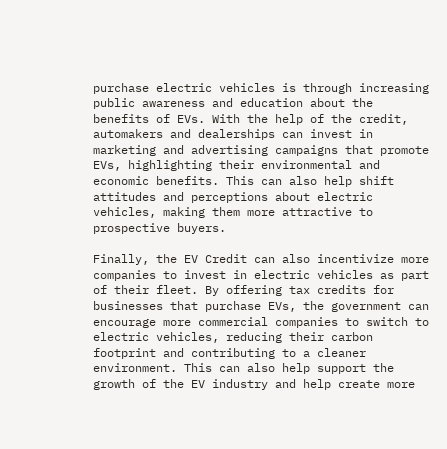purchase electric vehicles is through increasing public awareness and education about the benefits of EVs. With the help of the credit, automakers and dealerships can invest in marketing and advertising campaigns that promote EVs, highlighting their environmental and economic benefits. This can also help shift attitudes and perceptions about electric vehicles, making them more attractive to prospective buyers.

Finally, the EV Credit can also incentivize more companies to invest in electric vehicles as part of their fleet. By offering tax credits for businesses that purchase EVs, the government can encourage more commercial companies to switch to electric vehicles, reducing their carbon footprint and contributing to a cleaner environment. This can also help support the growth of the EV industry and help create more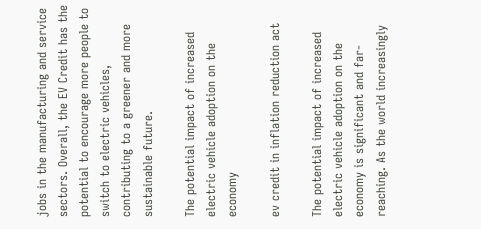jobs in the manufacturing and service sectors. Overall, the EV Credit has the potential to encourage more people to switch to electric vehicles, contributing to a greener and more sustainable future.

The potential impact of increased electric vehicle adoption on the economy

ev credit in inflation reduction act

The potential impact of increased electric vehicle adoption on the economy is significant and far-reaching. As the world increasingly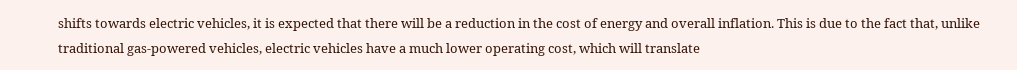shifts towards electric vehicles, it is expected that there will be a reduction in the cost of energy and overall inflation. This is due to the fact that, unlike traditional gas-powered vehicles, electric vehicles have a much lower operating cost, which will translate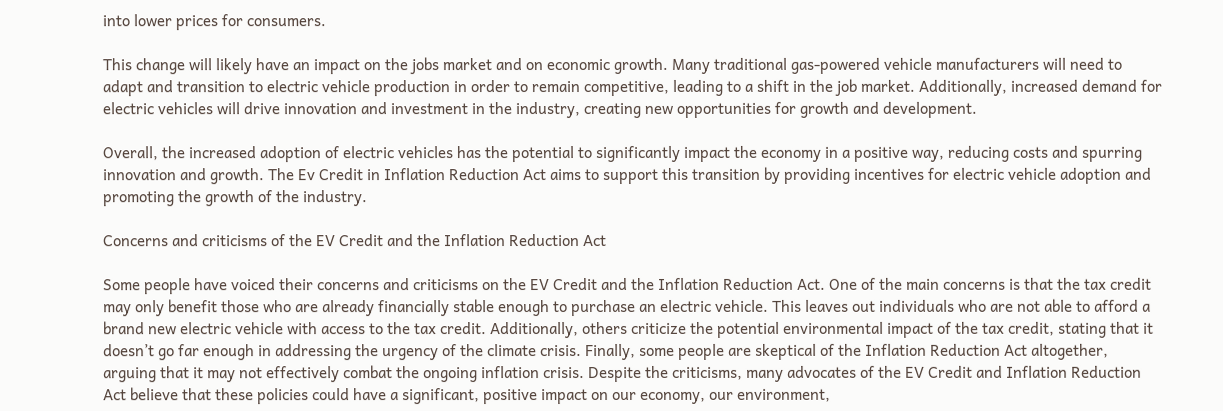into lower prices for consumers.

This change will likely have an impact on the jobs market and on economic growth. Many traditional gas-powered vehicle manufacturers will need to adapt and transition to electric vehicle production in order to remain competitive, leading to a shift in the job market. Additionally, increased demand for electric vehicles will drive innovation and investment in the industry, creating new opportunities for growth and development.

Overall, the increased adoption of electric vehicles has the potential to significantly impact the economy in a positive way, reducing costs and spurring innovation and growth. The Ev Credit in Inflation Reduction Act aims to support this transition by providing incentives for electric vehicle adoption and promoting the growth of the industry.

Concerns and criticisms of the EV Credit and the Inflation Reduction Act

Some people have voiced their concerns and criticisms on the EV Credit and the Inflation Reduction Act. One of the main concerns is that the tax credit may only benefit those who are already financially stable enough to purchase an electric vehicle. This leaves out individuals who are not able to afford a brand new electric vehicle with access to the tax credit. Additionally, others criticize the potential environmental impact of the tax credit, stating that it doesn’t go far enough in addressing the urgency of the climate crisis. Finally, some people are skeptical of the Inflation Reduction Act altogether, arguing that it may not effectively combat the ongoing inflation crisis. Despite the criticisms, many advocates of the EV Credit and Inflation Reduction Act believe that these policies could have a significant, positive impact on our economy, our environment,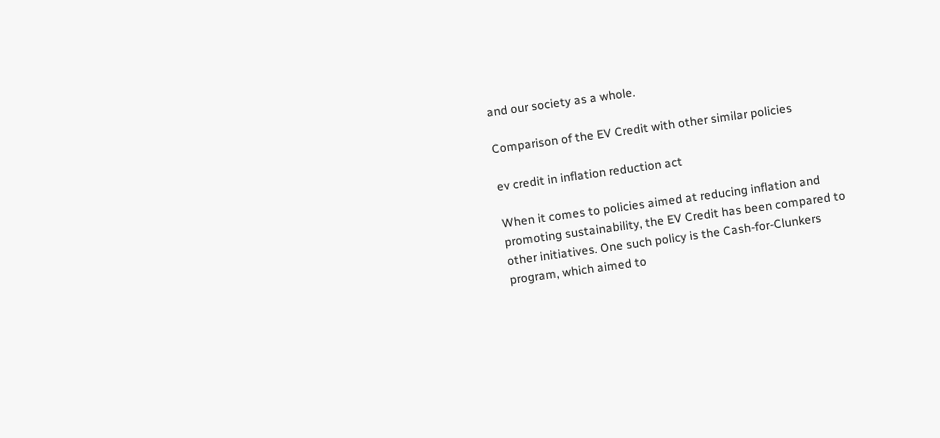and our society as a whole.

Comparison of the EV Credit with other similar policies

ev credit in inflation reduction act

When it comes to policies aimed at reducing inflation and promoting sustainability, the EV Credit has been compared to other initiatives. One such policy is the Cash-for-Clunkers program, which aimed to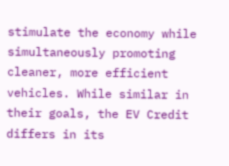stimulate the economy while simultaneously promoting cleaner, more efficient vehicles. While similar in their goals, the EV Credit differs in its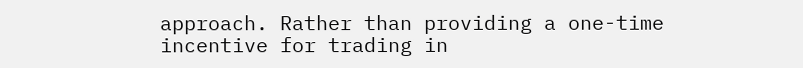approach. Rather than providing a one-time incentive for trading in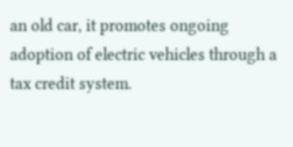an old car, it promotes ongoing adoption of electric vehicles through a tax credit system.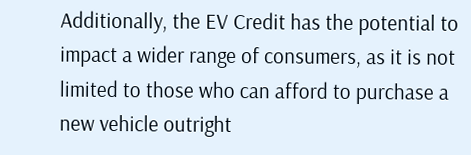Additionally, the EV Credit has the potential to impact a wider range of consumers, as it is not limited to those who can afford to purchase a new vehicle outright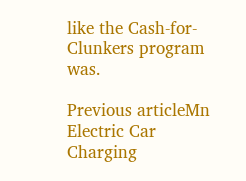like the Cash-for-Clunkers program was.

Previous articleMn Electric Car Charging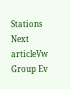Stations
Next articleVw Group Ev